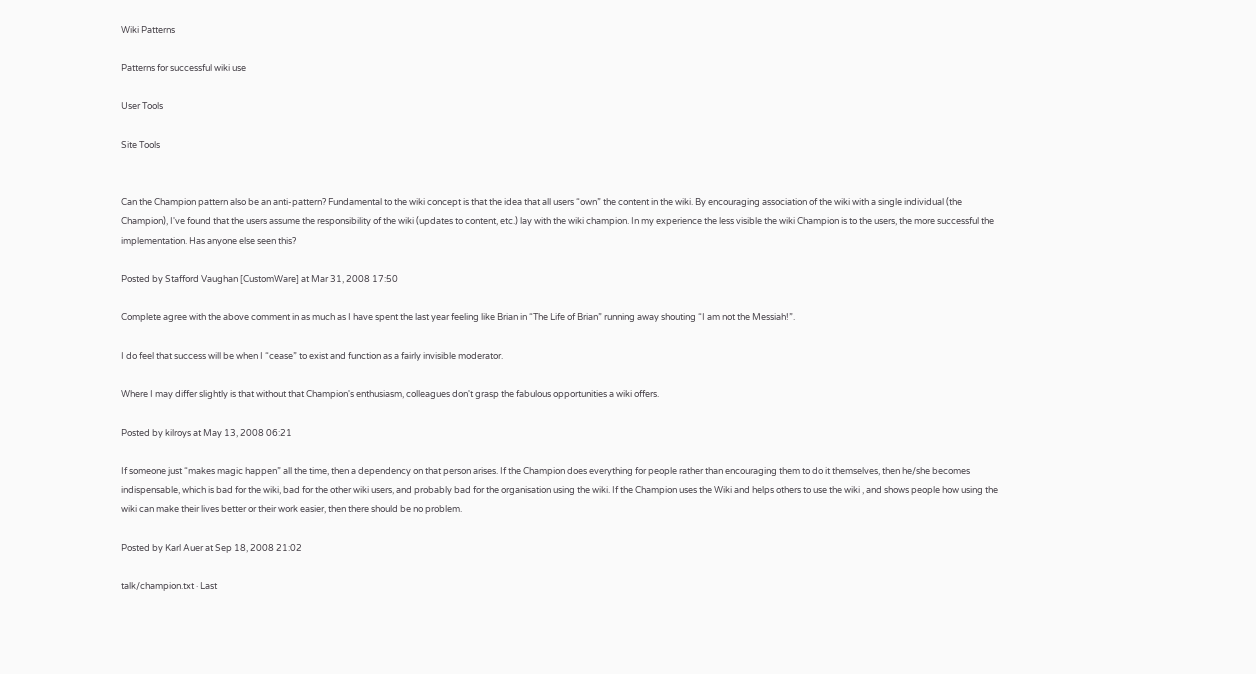Wiki Patterns

Patterns for successful wiki use

User Tools

Site Tools


Can the Champion pattern also be an anti-pattern? Fundamental to the wiki concept is that the idea that all users “own” the content in the wiki. By encouraging association of the wiki with a single individual (the Champion), I've found that the users assume the responsibility of the wiki (updates to content, etc.) lay with the wiki champion. In my experience the less visible the wiki Champion is to the users, the more successful the implementation. Has anyone else seen this?

Posted by Stafford Vaughan [CustomWare] at Mar 31, 2008 17:50

Complete agree with the above comment in as much as I have spent the last year feeling like Brian in “The Life of Brian” running away shouting “I am not the Messiah!”.

I do feel that success will be when I “cease” to exist and function as a fairly invisible moderator.

Where I may differ slightly is that without that Champion's enthusiasm, colleagues don't grasp the fabulous opportunities a wiki offers.

Posted by kilroys at May 13, 2008 06:21

If someone just “makes magic happen” all the time, then a dependency on that person arises. If the Champion does everything for people rather than encouraging them to do it themselves, then he/she becomes indispensable, which is bad for the wiki, bad for the other wiki users, and probably bad for the organisation using the wiki. If the Champion uses the Wiki and helps others to use the wiki , and shows people how using the wiki can make their lives better or their work easier, then there should be no problem.

Posted by Karl Auer at Sep 18, 2008 21:02

talk/champion.txt · Last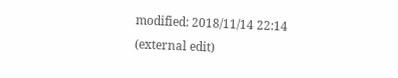modified: 2018/11/14 22:14 (external edit)